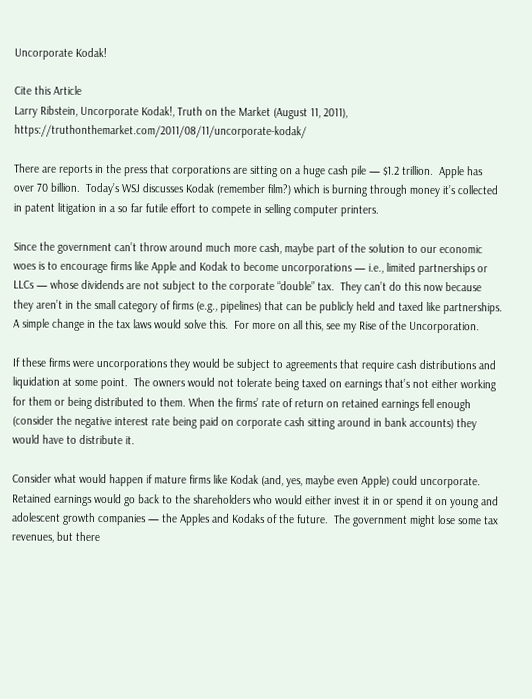Uncorporate Kodak!

Cite this Article
Larry Ribstein, Uncorporate Kodak!, Truth on the Market (August 11, 2011), https://truthonthemarket.com/2011/08/11/uncorporate-kodak/

There are reports in the press that corporations are sitting on a huge cash pile — $1.2 trillion.  Apple has over 70 billion.  Today’s WSJ discusses Kodak (remember film?) which is burning through money it’s collected in patent litigation in a so far futile effort to compete in selling computer printers.

Since the government can’t throw around much more cash, maybe part of the solution to our economic woes is to encourage firms like Apple and Kodak to become uncorporations — i.e., limited partnerships or LLCs — whose dividends are not subject to the corporate “double” tax.  They can’t do this now because they aren’t in the small category of firms (e.g., pipelines) that can be publicly held and taxed like partnerships.  A simple change in the tax laws would solve this.  For more on all this, see my Rise of the Uncorporation.

If these firms were uncorporations they would be subject to agreements that require cash distributions and liquidation at some point.  The owners would not tolerate being taxed on earnings that’s not either working for them or being distributed to them. When the firms’ rate of return on retained earnings fell enough (consider the negative interest rate being paid on corporate cash sitting around in bank accounts) they would have to distribute it.

Consider what would happen if mature firms like Kodak (and, yes, maybe even Apple) could uncorporate.  Retained earnings would go back to the shareholders who would either invest it in or spend it on young and adolescent growth companies — the Apples and Kodaks of the future.  The government might lose some tax revenues, but there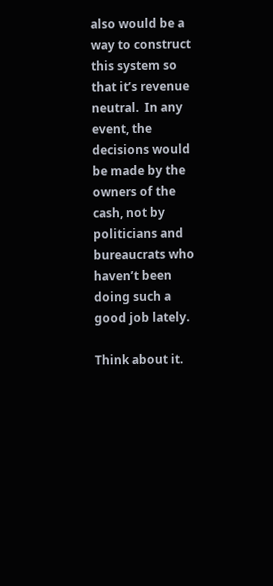also would be a way to construct this system so that it’s revenue neutral.  In any event, the decisions would be made by the owners of the cash, not by politicians and bureaucrats who haven’t been doing such a good job lately.

Think about it.